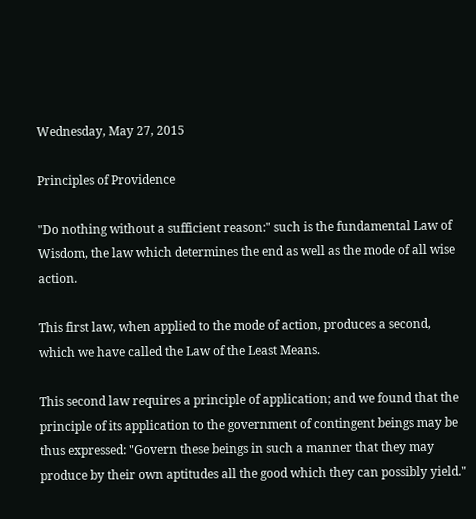Wednesday, May 27, 2015

Principles of Providence

"Do nothing without a sufficient reason:" such is the fundamental Law of Wisdom, the law which determines the end as well as the mode of all wise action.

This first law, when applied to the mode of action, produces a second, which we have called the Law of the Least Means.

This second law requires a principle of application; and we found that the principle of its application to the government of contingent beings may be thus expressed: "Govern these beings in such a manner that they may produce by their own aptitudes all the good which they can possibly yield."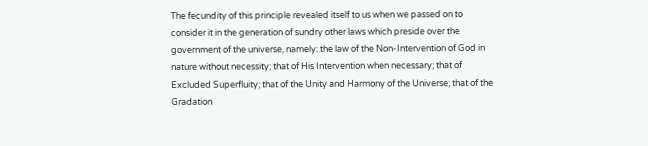The fecundity of this principle revealed itself to us when we passed on to consider it in the generation of sundry other laws which preside over the government of the universe, namely: the law of the Non-Intervention of God in nature without necessity; that of His Intervention when necessary; that of Excluded Superfluity; that of the Unity and Harmony of the Universe; that of the Gradation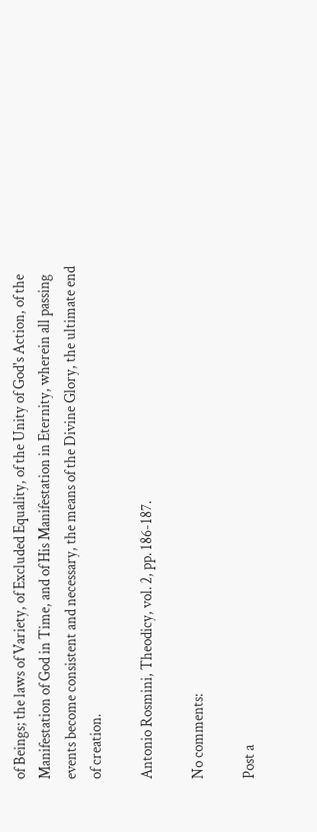of Beings; the laws of Variety, of Excluded Equality, of the Unity of God's Action, of the Manifestation of God in Time, and of His Manifestation in Eternity, wherein all passing events become consistent and necessary, the means of the Divine Glory, the ultimate end of creation.

Antonio Rosmini, Theodicy, vol. 2, pp. 186-187.

No comments:

Post a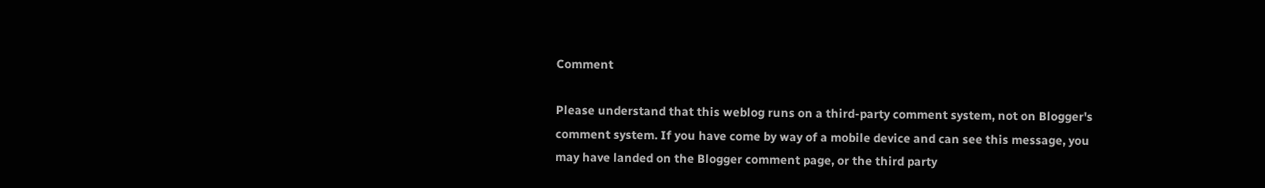Comment

Please understand that this weblog runs on a third-party comment system, not on Blogger's comment system. If you have come by way of a mobile device and can see this message, you may have landed on the Blogger comment page, or the third party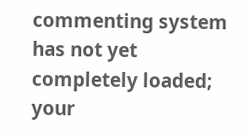commenting system has not yet completely loaded; your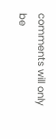comments will only be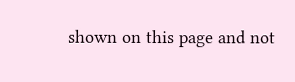shown on this page and not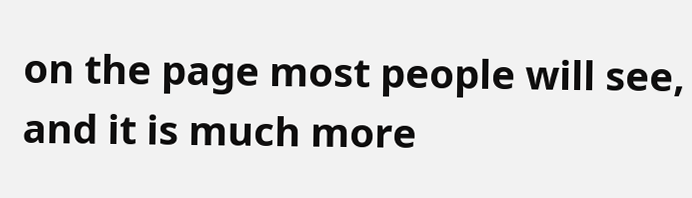on the page most people will see, and it is much more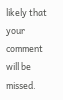likely that your comment will be missed.